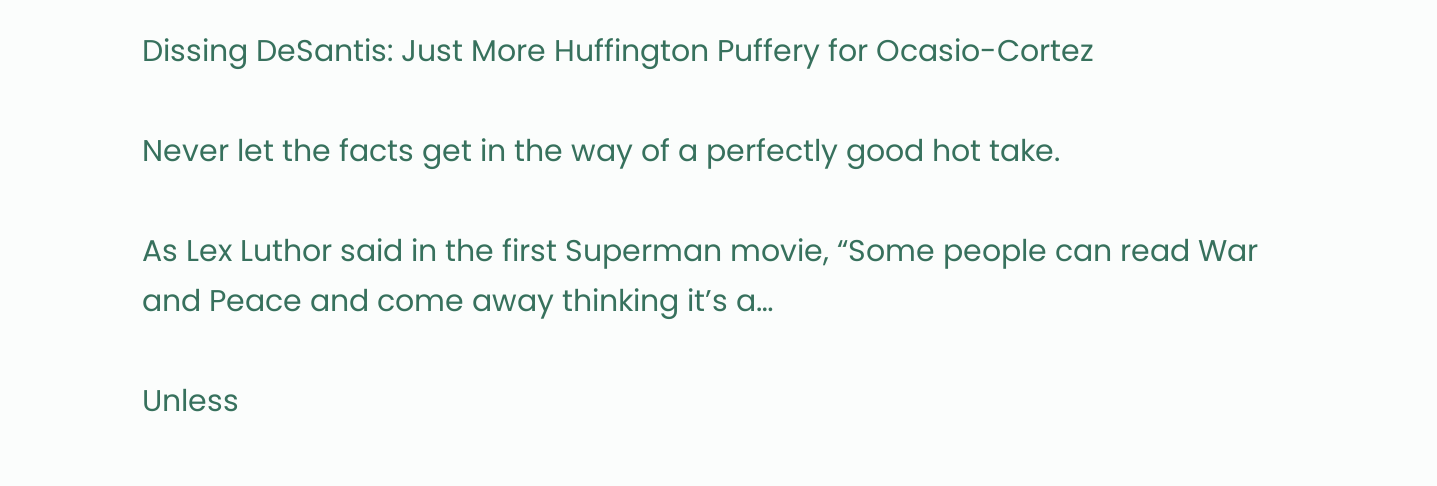Dissing DeSantis: Just More Huffington Puffery for Ocasio-Cortez

Never let the facts get in the way of a perfectly good hot take.

As Lex Luthor said in the first Superman movie, “Some people can read War and Peace and come away thinking it’s a…

Unless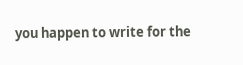you happen to write for the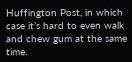Huffington Post, in which case it’s hard to even walk and chew gum at the same time.